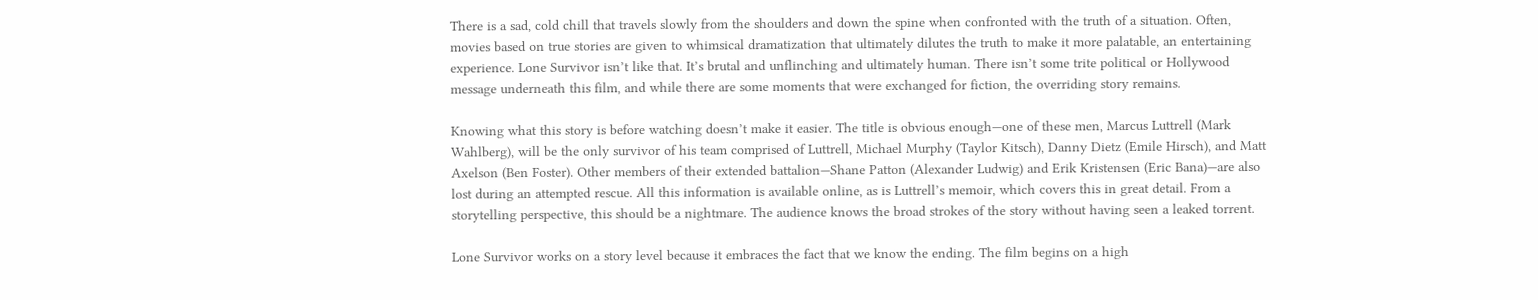There is a sad, cold chill that travels slowly from the shoulders and down the spine when confronted with the truth of a situation. Often, movies based on true stories are given to whimsical dramatization that ultimately dilutes the truth to make it more palatable, an entertaining experience. Lone Survivor isn’t like that. It’s brutal and unflinching and ultimately human. There isn’t some trite political or Hollywood message underneath this film, and while there are some moments that were exchanged for fiction, the overriding story remains.

Knowing what this story is before watching doesn’t make it easier. The title is obvious enough—one of these men, Marcus Luttrell (Mark Wahlberg), will be the only survivor of his team comprised of Luttrell, Michael Murphy (Taylor Kitsch), Danny Dietz (Emile Hirsch), and Matt Axelson (Ben Foster). Other members of their extended battalion—Shane Patton (Alexander Ludwig) and Erik Kristensen (Eric Bana)—are also lost during an attempted rescue. All this information is available online, as is Luttrell’s memoir, which covers this in great detail. From a storytelling perspective, this should be a nightmare. The audience knows the broad strokes of the story without having seen a leaked torrent.

Lone Survivor works on a story level because it embraces the fact that we know the ending. The film begins on a high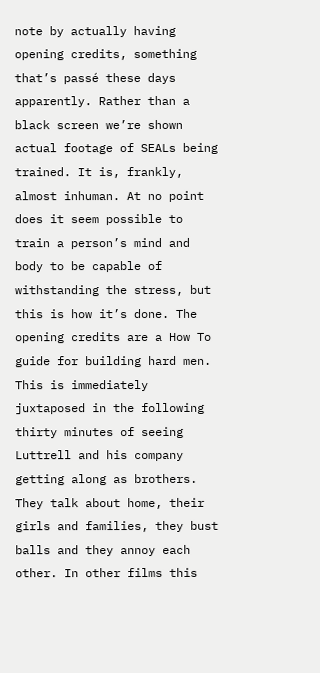note by actually having opening credits, something that’s passé these days apparently. Rather than a black screen we’re shown actual footage of SEALs being trained. It is, frankly, almost inhuman. At no point does it seem possible to train a person’s mind and body to be capable of withstanding the stress, but this is how it’s done. The opening credits are a How To guide for building hard men. This is immediately juxtaposed in the following thirty minutes of seeing Luttrell and his company getting along as brothers. They talk about home, their girls and families, they bust balls and they annoy each other. In other films this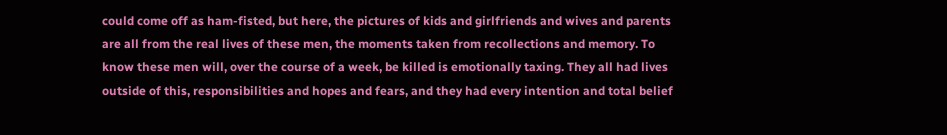could come off as ham-fisted, but here, the pictures of kids and girlfriends and wives and parents are all from the real lives of these men, the moments taken from recollections and memory. To know these men will, over the course of a week, be killed is emotionally taxing. They all had lives outside of this, responsibilities and hopes and fears, and they had every intention and total belief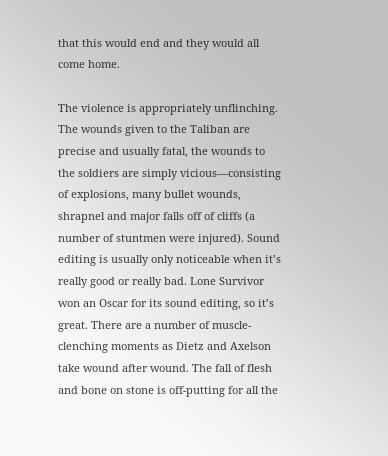that this would end and they would all come home.

The violence is appropriately unflinching. The wounds given to the Taliban are precise and usually fatal, the wounds to the soldiers are simply vicious—consisting of explosions, many bullet wounds, shrapnel and major falls off of cliffs (a number of stuntmen were injured). Sound editing is usually only noticeable when it’s really good or really bad. Lone Survivor won an Oscar for its sound editing, so it’s great. There are a number of muscle-clenching moments as Dietz and Axelson take wound after wound. The fall of flesh and bone on stone is off-putting for all the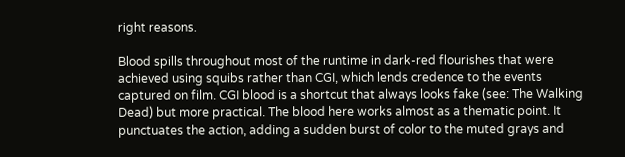right reasons.

Blood spills throughout most of the runtime in dark-red flourishes that were achieved using squibs rather than CGI, which lends credence to the events captured on film. CGI blood is a shortcut that always looks fake (see: The Walking Dead) but more practical. The blood here works almost as a thematic point. It punctuates the action, adding a sudden burst of color to the muted grays and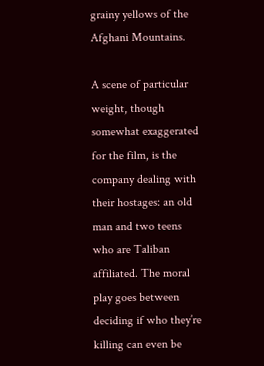grainy yellows of the Afghani Mountains.

A scene of particular weight, though somewhat exaggerated for the film, is the company dealing with their hostages: an old man and two teens who are Taliban affiliated. The moral play goes between deciding if who they’re killing can even be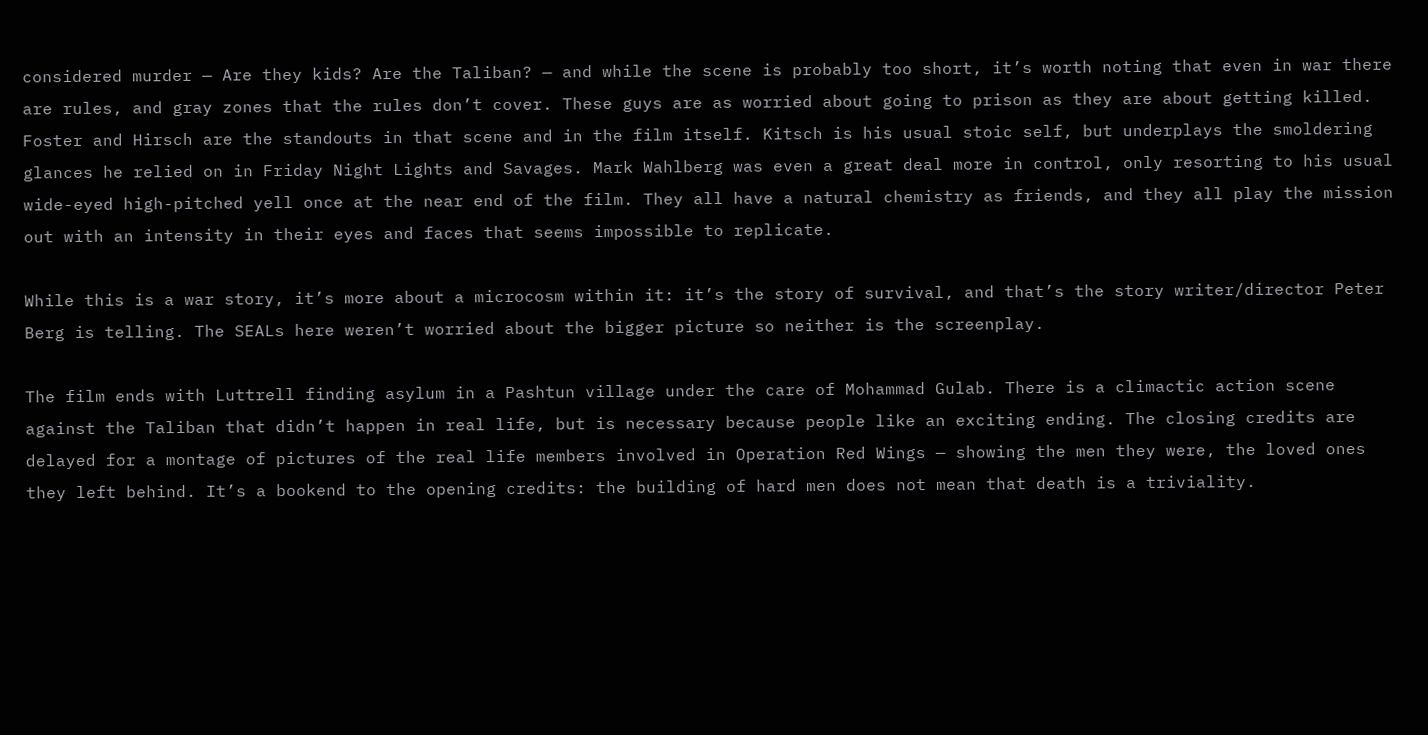considered murder — Are they kids? Are the Taliban? — and while the scene is probably too short, it’s worth noting that even in war there are rules, and gray zones that the rules don’t cover. These guys are as worried about going to prison as they are about getting killed. Foster and Hirsch are the standouts in that scene and in the film itself. Kitsch is his usual stoic self, but underplays the smoldering glances he relied on in Friday Night Lights and Savages. Mark Wahlberg was even a great deal more in control, only resorting to his usual wide-eyed high-pitched yell once at the near end of the film. They all have a natural chemistry as friends, and they all play the mission out with an intensity in their eyes and faces that seems impossible to replicate.

While this is a war story, it’s more about a microcosm within it: it’s the story of survival, and that’s the story writer/director Peter Berg is telling. The SEALs here weren’t worried about the bigger picture so neither is the screenplay.

The film ends with Luttrell finding asylum in a Pashtun village under the care of Mohammad Gulab. There is a climactic action scene against the Taliban that didn’t happen in real life, but is necessary because people like an exciting ending. The closing credits are delayed for a montage of pictures of the real life members involved in Operation Red Wings — showing the men they were, the loved ones they left behind. It’s a bookend to the opening credits: the building of hard men does not mean that death is a triviality.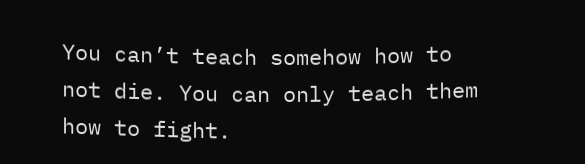You can’t teach somehow how to not die. You can only teach them how to fight.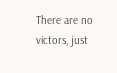There are no victors, just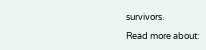survivors.

Read more about: